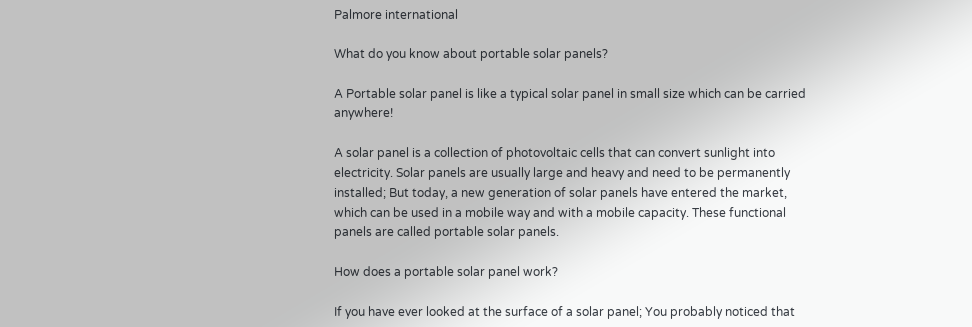Palmore international

What do you know about portable solar panels?

A Portable solar panel is like a typical solar panel in small size which can be carried anywhere!

A solar panel is a collection of photovoltaic cells that can convert sunlight into electricity. Solar panels are usually large and heavy and need to be permanently installed; But today, a new generation of solar panels have entered the market, which can be used in a mobile way and with a mobile capacity. These functional panels are called portable solar panels.

How does a portable solar panel work?

If you have ever looked at the surface of a solar panel; You probably noticed that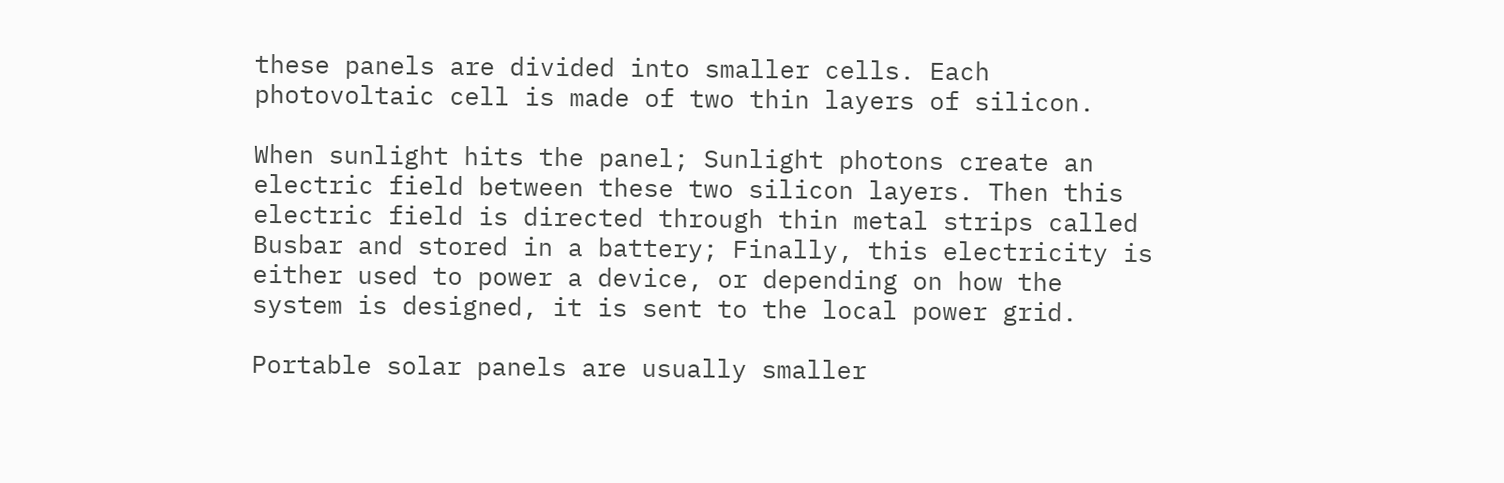these panels are divided into smaller cells. Each photovoltaic cell is made of two thin layers of silicon.

When sunlight hits the panel; Sunlight photons create an electric field between these two silicon layers. Then this electric field is directed through thin metal strips called Busbar and stored in a battery; Finally, this electricity is either used to power a device, or depending on how the system is designed, it is sent to the local power grid.

Portable solar panels are usually smaller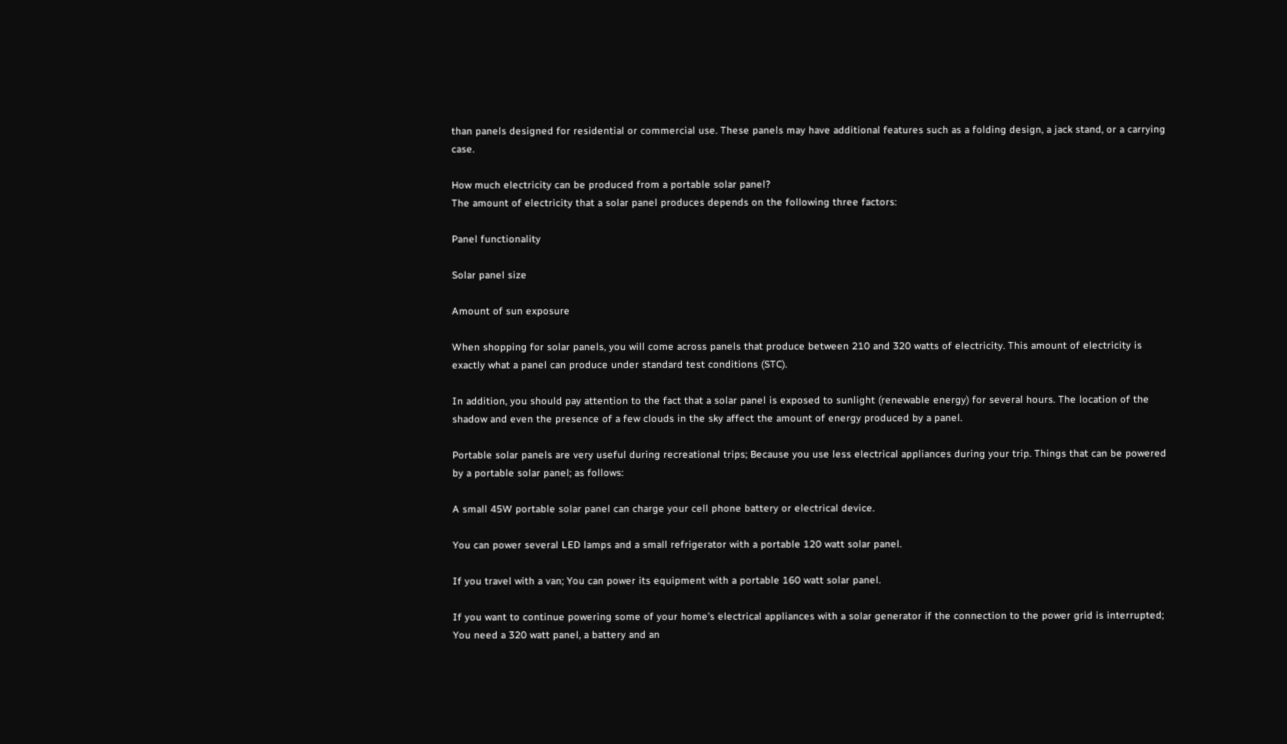than panels designed for residential or commercial use. These panels may have additional features such as a folding design, a jack stand, or a carrying case.

How much electricity can be produced from a portable solar panel?
The amount of electricity that a solar panel produces depends on the following three factors:

Panel functionality

Solar panel size

Amount of sun exposure

When shopping for solar panels, you will come across panels that produce between 210 and 320 watts of electricity. This amount of electricity is exactly what a panel can produce under standard test conditions (STC).

In addition, you should pay attention to the fact that a solar panel is exposed to sunlight (renewable energy) for several hours. The location of the shadow and even the presence of a few clouds in the sky affect the amount of energy produced by a panel.

Portable solar panels are very useful during recreational trips; Because you use less electrical appliances during your trip. Things that can be powered by a portable solar panel; as follows:

A small 45W portable solar panel can charge your cell phone battery or electrical device.

You can power several LED lamps and a small refrigerator with a portable 120 watt solar panel.

If you travel with a van; You can power its equipment with a portable 160 watt solar panel.

If you want to continue powering some of your home’s electrical appliances with a solar generator if the connection to the power grid is interrupted; You need a 320 watt panel, a battery and an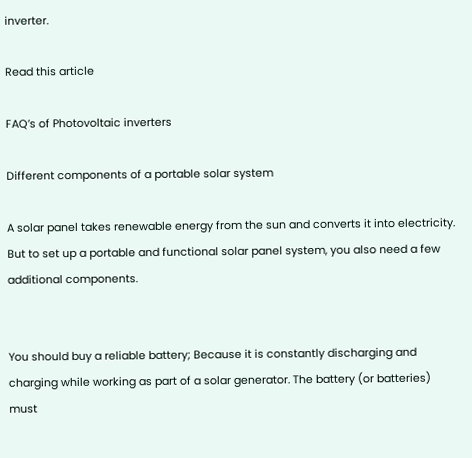inverter.

Read this article

FAQ’s of Photovoltaic inverters

Different components of a portable solar system

A solar panel takes renewable energy from the sun and converts it into electricity. But to set up a portable and functional solar panel system, you also need a few additional components.


You should buy a reliable battery; Because it is constantly discharging and charging while working as part of a solar generator. The battery (or batteries) must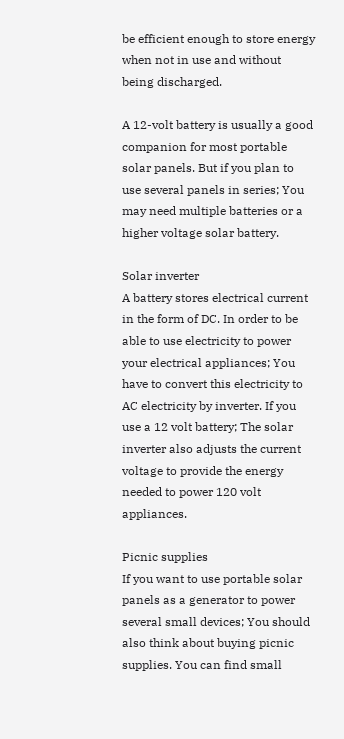be efficient enough to store energy when not in use and without being discharged.

A 12-volt battery is usually a good companion for most portable solar panels. But if you plan to use several panels in series; You may need multiple batteries or a higher voltage solar battery.

Solar inverter
A battery stores electrical current in the form of DC. In order to be able to use electricity to power your electrical appliances; You have to convert this electricity to AC electricity by inverter. If you use a 12 volt battery; The solar inverter also adjusts the current voltage to provide the energy needed to power 120 volt appliances.

Picnic supplies
If you want to use portable solar panels as a generator to power several small devices; You should also think about buying picnic supplies. You can find small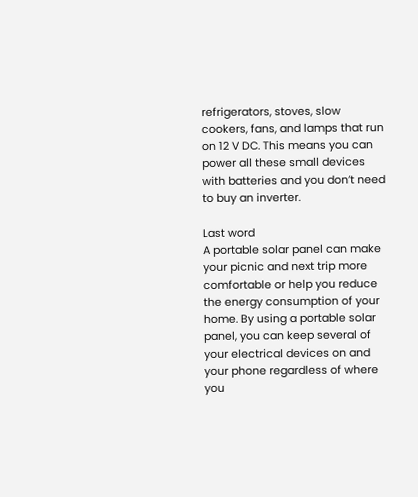refrigerators, stoves, slow cookers, fans, and lamps that run on 12 V DC. This means you can power all these small devices with batteries and you don’t need to buy an inverter.

Last word
A portable solar panel can make your picnic and next trip more comfortable or help you reduce the energy consumption of your home. By using a portable solar panel, you can keep several of your electrical devices on and your phone regardless of where you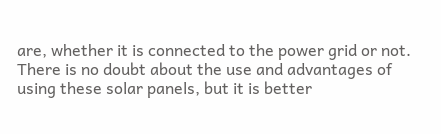are, whether it is connected to the power grid or not. There is no doubt about the use and advantages of using these solar panels, but it is better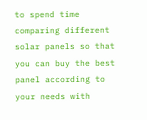to spend time comparing different solar panels so that you can buy the best panel according to your needs with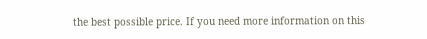the best possible price. If you need more information on this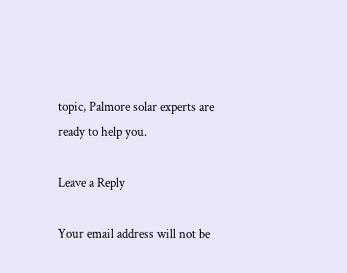topic, Palmore solar experts are ready to help you.

Leave a Reply

Your email address will not be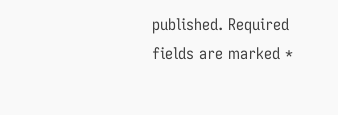published. Required fields are marked *